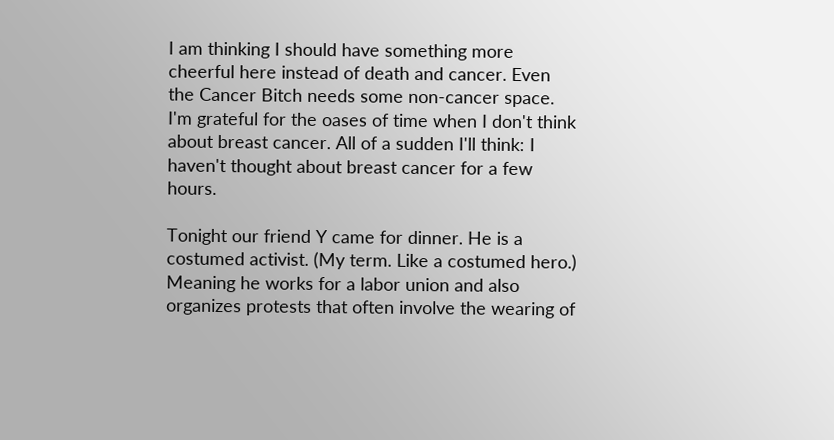I am thinking I should have something more cheerful here instead of death and cancer. Even the Cancer Bitch needs some non-cancer space. I'm grateful for the oases of time when I don't think about breast cancer. All of a sudden I'll think: I haven't thought about breast cancer for a few hours.

Tonight our friend Y came for dinner. He is a costumed activist. (My term. Like a costumed hero.) Meaning he works for a labor union and also organizes protests that often involve the wearing of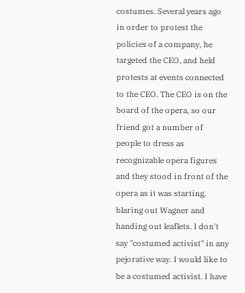costumes. Several years ago in order to protest the policies of a company, he targeted the CEO, and held protests at events connected to the CEO. The CEO is on the board of the opera, so our friend got a number of people to dress as recognizable opera figures and they stood in front of the opera as it was starting, blaring out Wagner and handing out leaflets. I don't say "costumed activist" in any pejorative way. I would like to be a costumed activist. I have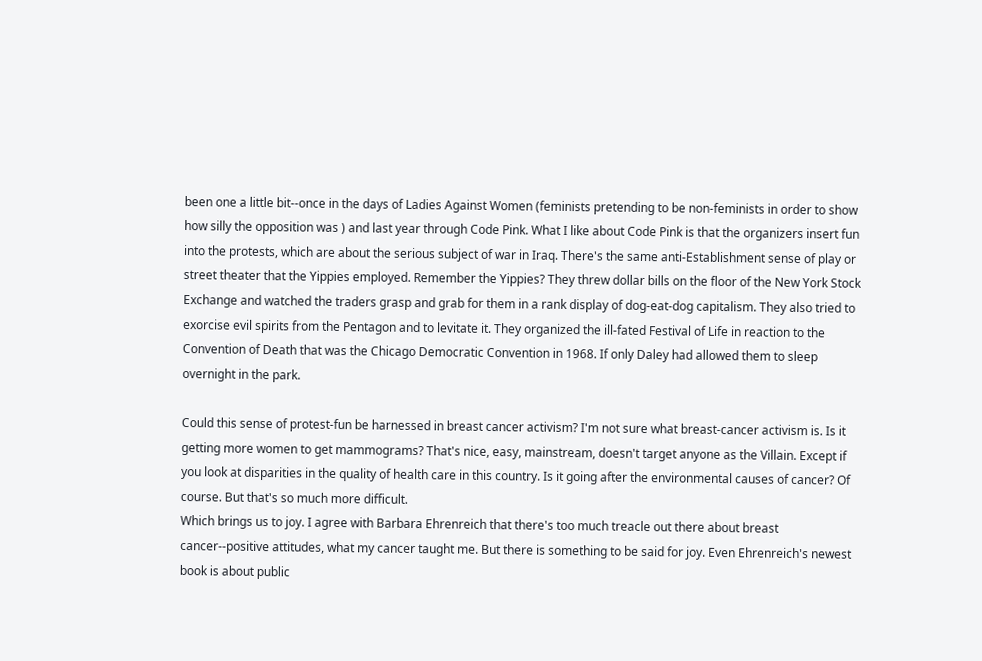been one a little bit--once in the days of Ladies Against Women (feminists pretending to be non-feminists in order to show how silly the opposition was ) and last year through Code Pink. What I like about Code Pink is that the organizers insert fun into the protests, which are about the serious subject of war in Iraq. There's the same anti-Establishment sense of play or street theater that the Yippies employed. Remember the Yippies? They threw dollar bills on the floor of the New York Stock Exchange and watched the traders grasp and grab for them in a rank display of dog-eat-dog capitalism. They also tried to exorcise evil spirits from the Pentagon and to levitate it. They organized the ill-fated Festival of Life in reaction to the Convention of Death that was the Chicago Democratic Convention in 1968. If only Daley had allowed them to sleep overnight in the park.

Could this sense of protest-fun be harnessed in breast cancer activism? I'm not sure what breast-cancer activism is. Is it getting more women to get mammograms? That's nice, easy, mainstream, doesn't target anyone as the Villain. Except if you look at disparities in the quality of health care in this country. Is it going after the environmental causes of cancer? Of course. But that's so much more difficult.
Which brings us to joy. I agree with Barbara Ehrenreich that there's too much treacle out there about breast cancer--positive attitudes, what my cancer taught me. But there is something to be said for joy. Even Ehrenreich's newest book is about public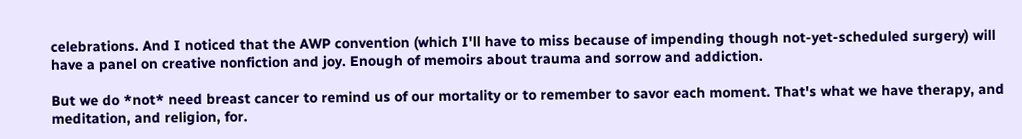celebrations. And I noticed that the AWP convention (which I'll have to miss because of impending though not-yet-scheduled surgery) will have a panel on creative nonfiction and joy. Enough of memoirs about trauma and sorrow and addiction.

But we do *not* need breast cancer to remind us of our mortality or to remember to savor each moment. That's what we have therapy, and meditation, and religion, for.